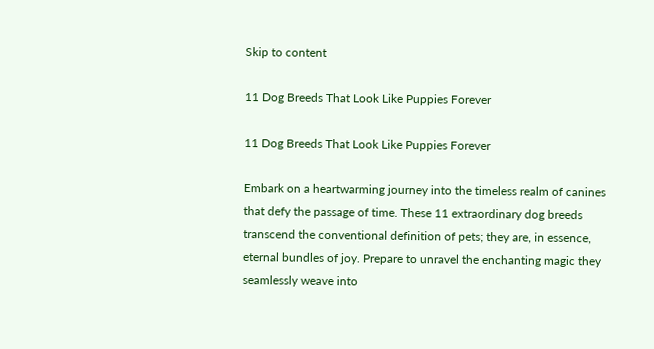Skip to content

11 Dog Breeds That Look Like Puppies Forever

11 Dog Breeds That Look Like Puppies Forever

Embark on a heartwarming journey into the timeless realm of canines that defy the passage of time. These 11 extraordinary dog breeds transcend the conventional definition of pets; they are, in essence, eternal bundles of joy. Prepare to unravel the enchanting magic they seamlessly weave into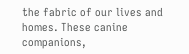the fabric of our lives and homes. These canine companions,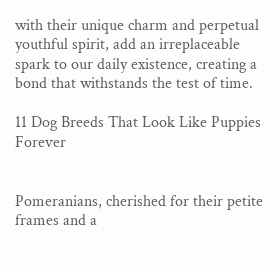with their unique charm and perpetual youthful spirit, add an irreplaceable spark to our daily existence, creating a bond that withstands the test of time.

11 Dog Breeds That Look Like Puppies Forever


Pomeranians, cherished for their petite frames and a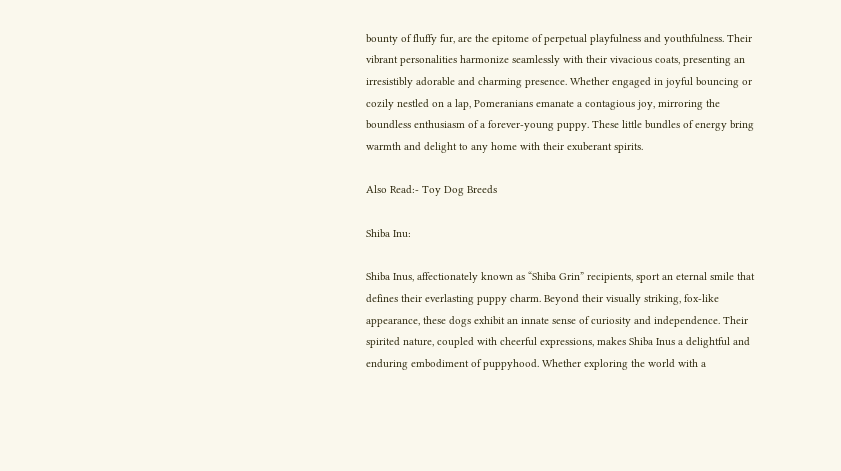bounty of fluffy fur, are the epitome of perpetual playfulness and youthfulness. Their vibrant personalities harmonize seamlessly with their vivacious coats, presenting an irresistibly adorable and charming presence. Whether engaged in joyful bouncing or cozily nestled on a lap, Pomeranians emanate a contagious joy, mirroring the boundless enthusiasm of a forever-young puppy. These little bundles of energy bring warmth and delight to any home with their exuberant spirits.

Also Read:- Toy Dog Breeds

Shiba Inu:

Shiba Inus, affectionately known as “Shiba Grin” recipients, sport an eternal smile that defines their everlasting puppy charm. Beyond their visually striking, fox-like appearance, these dogs exhibit an innate sense of curiosity and independence. Their spirited nature, coupled with cheerful expressions, makes Shiba Inus a delightful and enduring embodiment of puppyhood. Whether exploring the world with a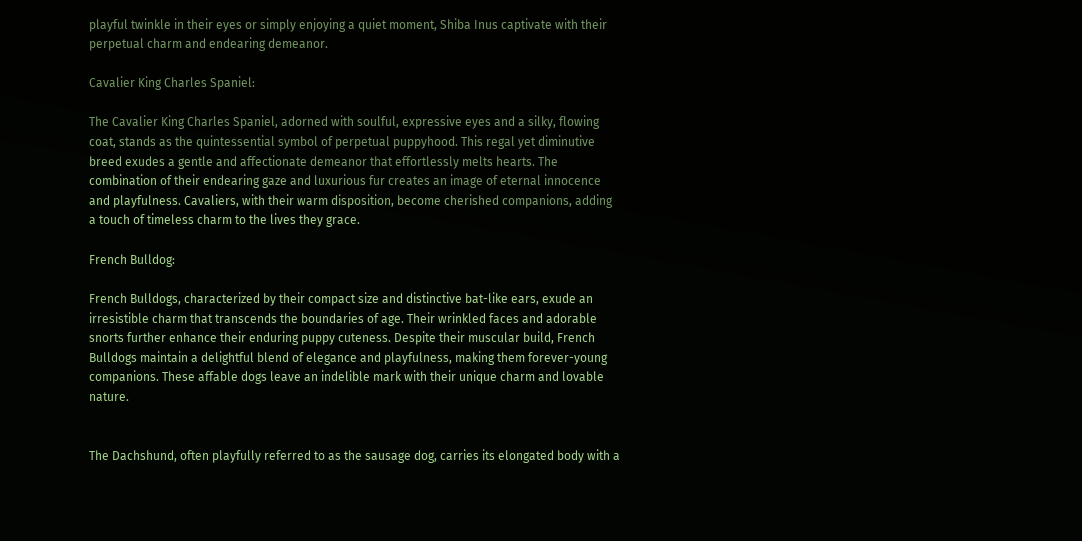playful twinkle in their eyes or simply enjoying a quiet moment, Shiba Inus captivate with their perpetual charm and endearing demeanor.

Cavalier King Charles Spaniel:

The Cavalier King Charles Spaniel, adorned with soulful, expressive eyes and a silky, flowing coat, stands as the quintessential symbol of perpetual puppyhood. This regal yet diminutive breed exudes a gentle and affectionate demeanor that effortlessly melts hearts. The combination of their endearing gaze and luxurious fur creates an image of eternal innocence and playfulness. Cavaliers, with their warm disposition, become cherished companions, adding a touch of timeless charm to the lives they grace.

French Bulldog:

French Bulldogs, characterized by their compact size and distinctive bat-like ears, exude an irresistible charm that transcends the boundaries of age. Their wrinkled faces and adorable snorts further enhance their enduring puppy cuteness. Despite their muscular build, French Bulldogs maintain a delightful blend of elegance and playfulness, making them forever-young companions. These affable dogs leave an indelible mark with their unique charm and lovable nature.


The Dachshund, often playfully referred to as the sausage dog, carries its elongated body with a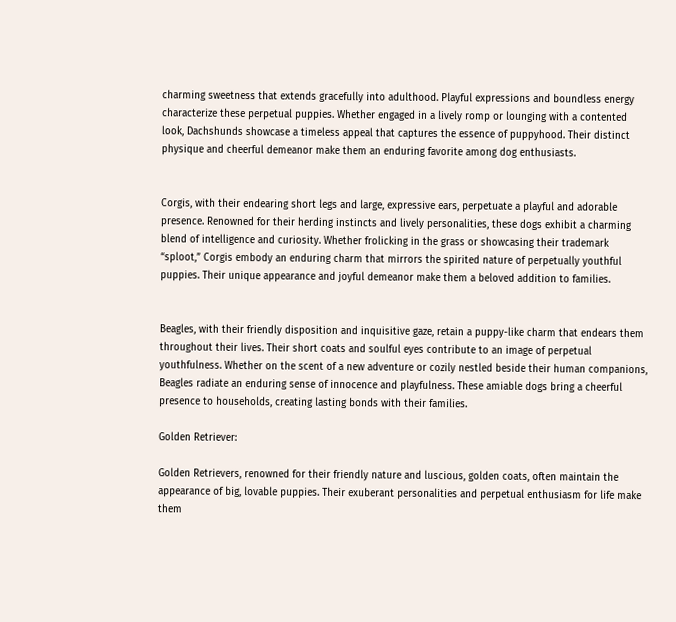charming sweetness that extends gracefully into adulthood. Playful expressions and boundless energy characterize these perpetual puppies. Whether engaged in a lively romp or lounging with a contented look, Dachshunds showcase a timeless appeal that captures the essence of puppyhood. Their distinct physique and cheerful demeanor make them an enduring favorite among dog enthusiasts.


Corgis, with their endearing short legs and large, expressive ears, perpetuate a playful and adorable presence. Renowned for their herding instincts and lively personalities, these dogs exhibit a charming blend of intelligence and curiosity. Whether frolicking in the grass or showcasing their trademark “sploot,” Corgis embody an enduring charm that mirrors the spirited nature of perpetually youthful puppies. Their unique appearance and joyful demeanor make them a beloved addition to families.


Beagles, with their friendly disposition and inquisitive gaze, retain a puppy-like charm that endears them throughout their lives. Their short coats and soulful eyes contribute to an image of perpetual youthfulness. Whether on the scent of a new adventure or cozily nestled beside their human companions, Beagles radiate an enduring sense of innocence and playfulness. These amiable dogs bring a cheerful presence to households, creating lasting bonds with their families.

Golden Retriever:

Golden Retrievers, renowned for their friendly nature and luscious, golden coats, often maintain the appearance of big, lovable puppies. Their exuberant personalities and perpetual enthusiasm for life make them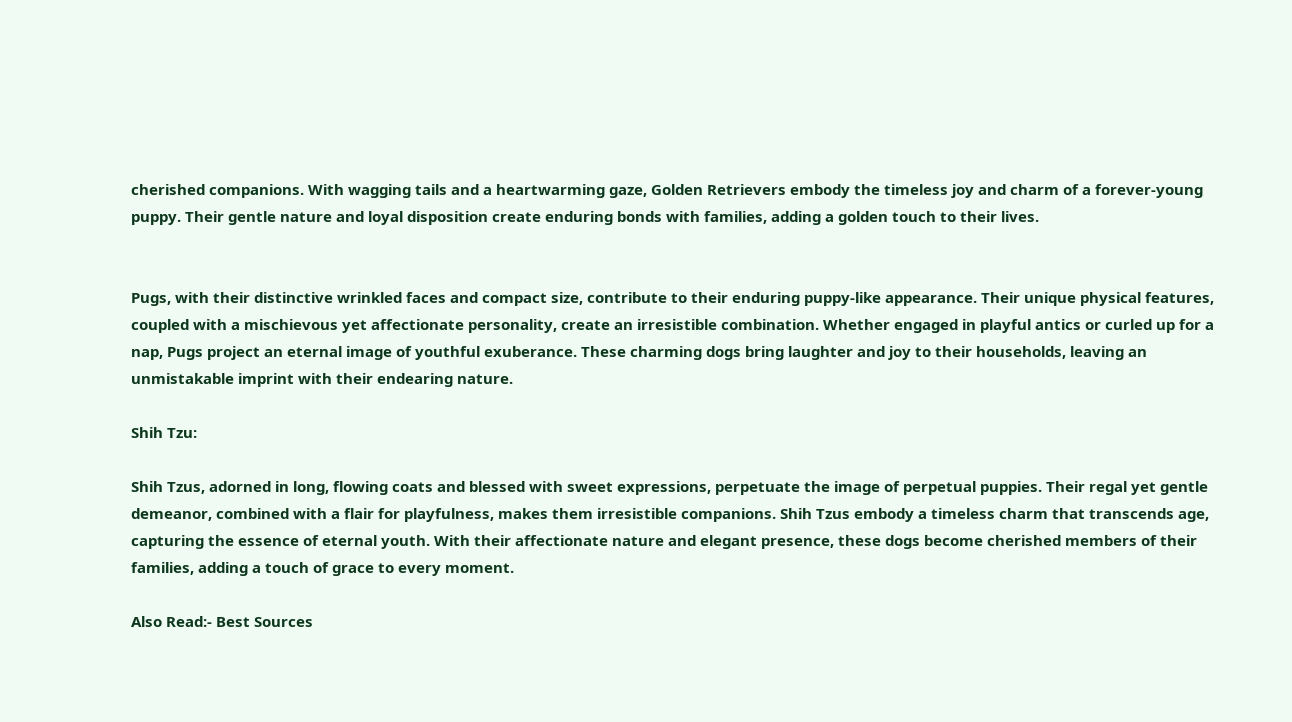cherished companions. With wagging tails and a heartwarming gaze, Golden Retrievers embody the timeless joy and charm of a forever-young puppy. Their gentle nature and loyal disposition create enduring bonds with families, adding a golden touch to their lives.


Pugs, with their distinctive wrinkled faces and compact size, contribute to their enduring puppy-like appearance. Their unique physical features, coupled with a mischievous yet affectionate personality, create an irresistible combination. Whether engaged in playful antics or curled up for a nap, Pugs project an eternal image of youthful exuberance. These charming dogs bring laughter and joy to their households, leaving an unmistakable imprint with their endearing nature.

Shih Tzu:

Shih Tzus, adorned in long, flowing coats and blessed with sweet expressions, perpetuate the image of perpetual puppies. Their regal yet gentle demeanor, combined with a flair for playfulness, makes them irresistible companions. Shih Tzus embody a timeless charm that transcends age, capturing the essence of eternal youth. With their affectionate nature and elegant presence, these dogs become cherished members of their families, adding a touch of grace to every moment.

Also Read:- Best Sources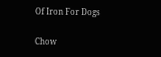Of Iron For Dogs

Chow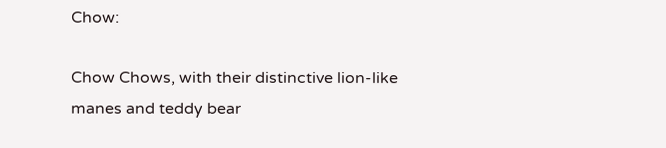Chow:

Chow Chows, with their distinctive lion-like manes and teddy bear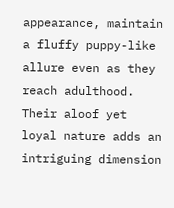appearance, maintain a fluffy puppy-like allure even as they reach adulthood. Their aloof yet loyal nature adds an intriguing dimension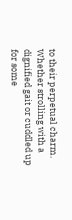to their perpetual charm. Whether strolling with a dignified gait or cuddled up for some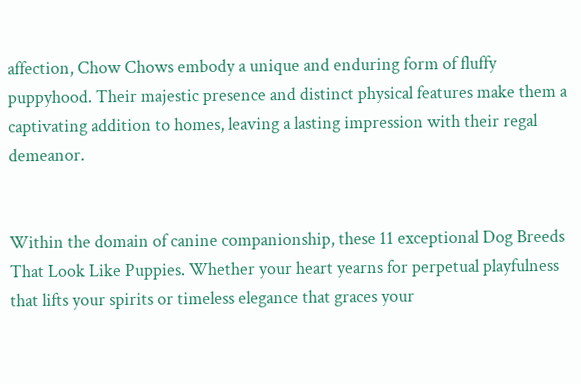affection, Chow Chows embody a unique and enduring form of fluffy puppyhood. Their majestic presence and distinct physical features make them a captivating addition to homes, leaving a lasting impression with their regal demeanor.


Within the domain of canine companionship, these 11 exceptional Dog Breeds That Look Like Puppies. Whether your heart yearns for perpetual playfulness that lifts your spirits or timeless elegance that graces your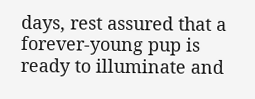days, rest assured that a forever-young pup is ready to illuminate and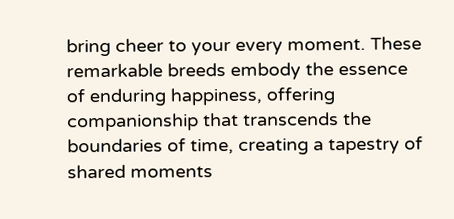bring cheer to your every moment. These remarkable breeds embody the essence of enduring happiness, offering companionship that transcends the boundaries of time, creating a tapestry of shared moments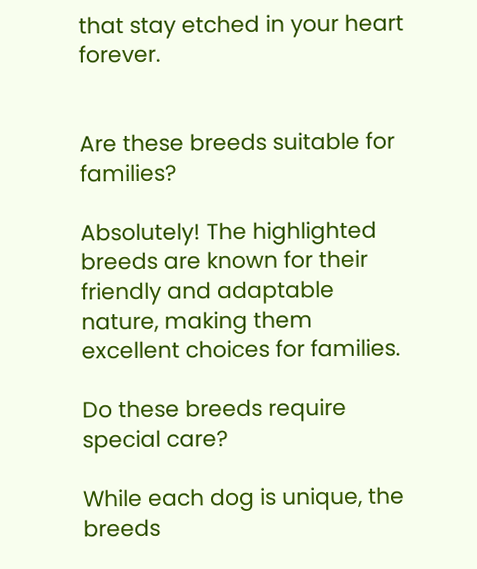that stay etched in your heart forever.


Are these breeds suitable for families?

Absolutely! The highlighted breeds are known for their friendly and adaptable nature, making them excellent choices for families.

Do these breeds require special care?

While each dog is unique, the breeds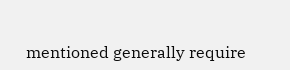mentioned generally require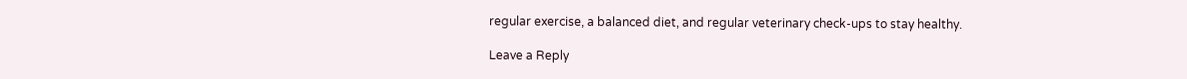regular exercise, a balanced diet, and regular veterinary check-ups to stay healthy.

Leave a Reply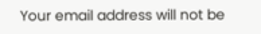Your email address will not be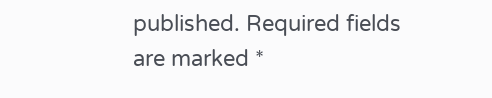published. Required fields are marked *